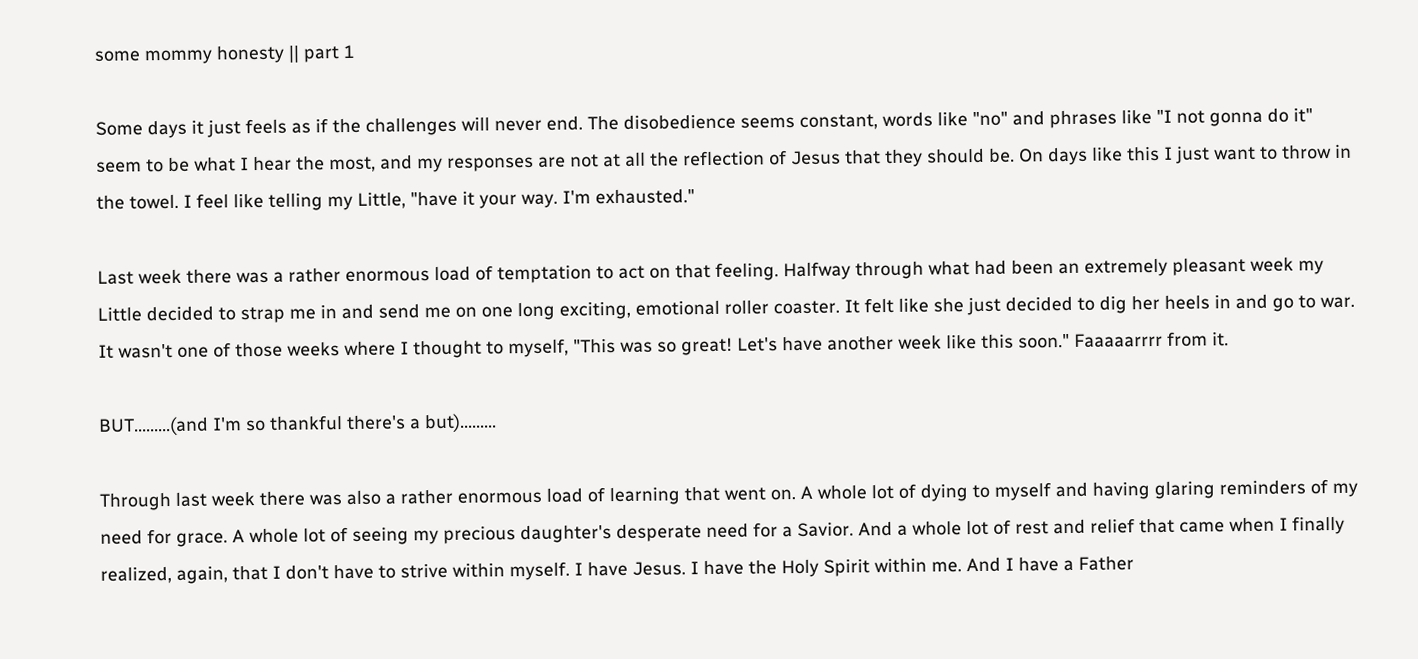some mommy honesty || part 1

Some days it just feels as if the challenges will never end. The disobedience seems constant, words like "no" and phrases like "I not gonna do it" seem to be what I hear the most, and my responses are not at all the reflection of Jesus that they should be. On days like this I just want to throw in the towel. I feel like telling my Little, "have it your way. I'm exhausted."

Last week there was a rather enormous load of temptation to act on that feeling. Halfway through what had been an extremely pleasant week my Little decided to strap me in and send me on one long exciting, emotional roller coaster. It felt like she just decided to dig her heels in and go to war. It wasn't one of those weeks where I thought to myself, "This was so great! Let's have another week like this soon." Faaaaarrrr from it.

BUT.........(and I'm so thankful there's a but).........

Through last week there was also a rather enormous load of learning that went on. A whole lot of dying to myself and having glaring reminders of my need for grace. A whole lot of seeing my precious daughter's desperate need for a Savior. And a whole lot of rest and relief that came when I finally realized, again, that I don't have to strive within myself. I have Jesus. I have the Holy Spirit within me. And I have a Father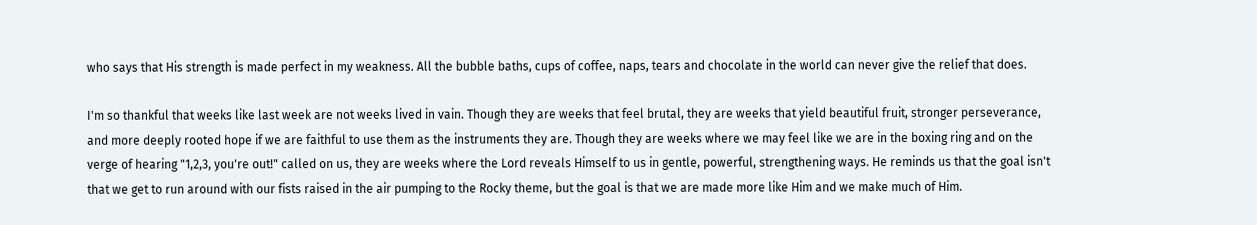who says that His strength is made perfect in my weakness. All the bubble baths, cups of coffee, naps, tears and chocolate in the world can never give the relief that does.

I'm so thankful that weeks like last week are not weeks lived in vain. Though they are weeks that feel brutal, they are weeks that yield beautiful fruit, stronger perseverance, and more deeply rooted hope if we are faithful to use them as the instruments they are. Though they are weeks where we may feel like we are in the boxing ring and on the verge of hearing "1,2,3, you're out!" called on us, they are weeks where the Lord reveals Himself to us in gentle, powerful, strengthening ways. He reminds us that the goal isn't that we get to run around with our fists raised in the air pumping to the Rocky theme, but the goal is that we are made more like Him and we make much of Him.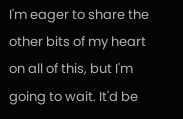I'm eager to share the other bits of my heart on all of this, but I'm going to wait. It'd be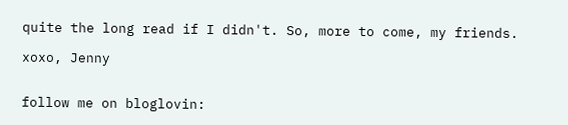quite the long read if I didn't. So, more to come, my friends.

xoxo, Jenny


follow me on bloglovin: